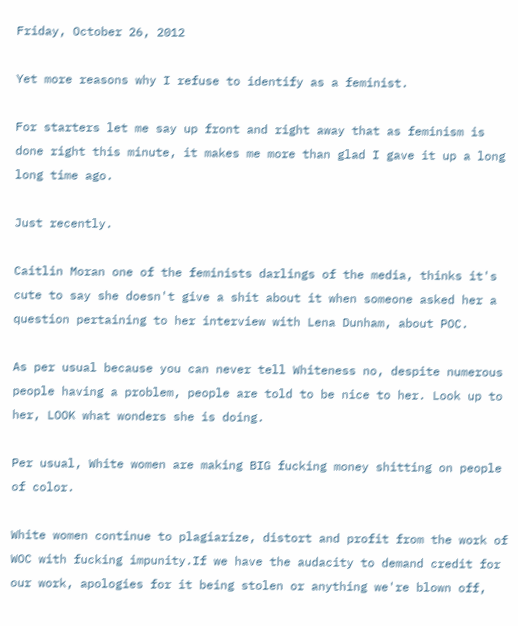Friday, October 26, 2012

Yet more reasons why I refuse to identify as a feminist.

For starters let me say up front and right away that as feminism is done right this minute, it makes me more than glad I gave it up a long long time ago.

Just recently.

Caitlin Moran one of the feminists darlings of the media, thinks it's cute to say she doesn't give a shit about it when someone asked her a question pertaining to her interview with Lena Dunham, about POC.

As per usual because you can never tell Whiteness no, despite numerous people having a problem, people are told to be nice to her. Look up to her, LOOK what wonders she is doing.

Per usual, White women are making BIG fucking money shitting on people of color.

White women continue to plagiarize, distort and profit from the work of WOC with fucking impunity.If we have the audacity to demand credit for our work, apologies for it being stolen or anything we're blown off,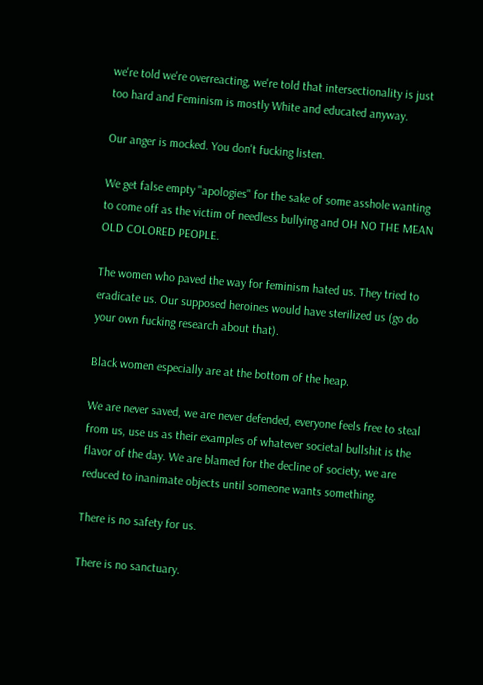we're told we're overreacting, we're told that intersectionality is just too hard and Feminism is mostly White and educated anyway.

Our anger is mocked. You don't fucking listen.

We get false empty "apologies" for the sake of some asshole wanting to come off as the victim of needless bullying and OH NO THE MEAN OLD COLORED PEOPLE.

The women who paved the way for feminism hated us. They tried to eradicate us. Our supposed heroines would have sterilized us (go do your own fucking research about that).

Black women especially are at the bottom of the heap.

We are never saved, we are never defended, everyone feels free to steal from us, use us as their examples of whatever societal bullshit is the flavor of the day. We are blamed for the decline of society, we are reduced to inanimate objects until someone wants something.

There is no safety for us.

There is no sanctuary.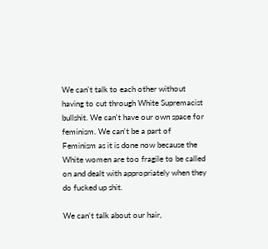We can't talk to each other without having to cut through White Supremacist bullshit. We can't have our own space for feminism. We can't be a part of Feminism as it is done now because the White women are too fragile to be called on and dealt with appropriately when they do fucked up shit.

We can't talk about our hair,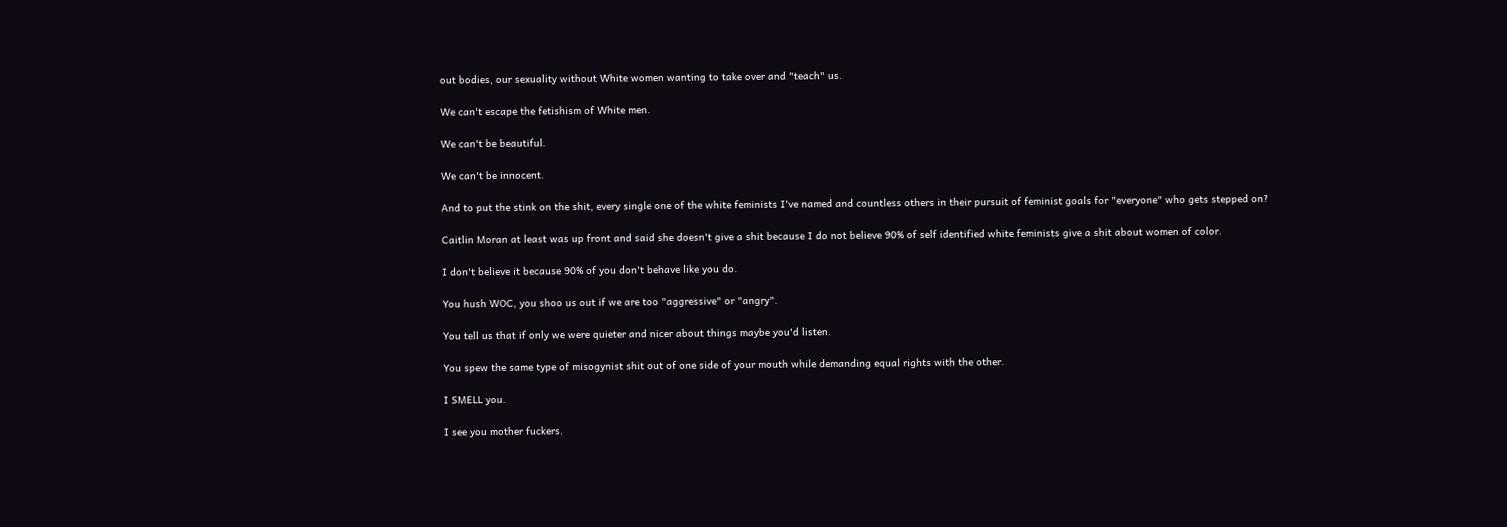out bodies, our sexuality without White women wanting to take over and "teach" us.

We can't escape the fetishism of White men.

We can't be beautiful.

We can't be innocent.

And to put the stink on the shit, every single one of the white feminists I've named and countless others in their pursuit of feminist goals for "everyone" who gets stepped on?

Caitlin Moran at least was up front and said she doesn't give a shit because I do not believe 90% of self identified white feminists give a shit about women of color.

I don't believe it because 90% of you don't behave like you do.

You hush WOC, you shoo us out if we are too "aggressive" or "angry".

You tell us that if only we were quieter and nicer about things maybe you'd listen.

You spew the same type of misogynist shit out of one side of your mouth while demanding equal rights with the other.

I SMELL you.

I see you mother fuckers.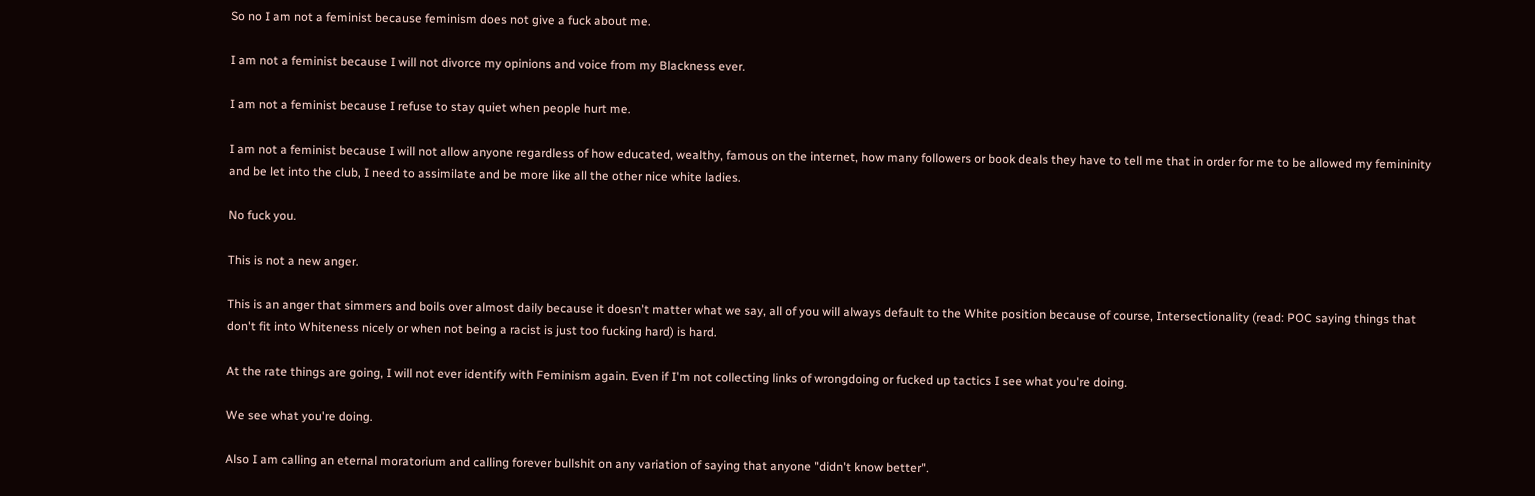So no I am not a feminist because feminism does not give a fuck about me.

I am not a feminist because I will not divorce my opinions and voice from my Blackness ever.

I am not a feminist because I refuse to stay quiet when people hurt me.

I am not a feminist because I will not allow anyone regardless of how educated, wealthy, famous on the internet, how many followers or book deals they have to tell me that in order for me to be allowed my femininity and be let into the club, I need to assimilate and be more like all the other nice white ladies.

No fuck you.

This is not a new anger.

This is an anger that simmers and boils over almost daily because it doesn't matter what we say, all of you will always default to the White position because of course, Intersectionality (read: POC saying things that don't fit into Whiteness nicely or when not being a racist is just too fucking hard) is hard.

At the rate things are going, I will not ever identify with Feminism again. Even if I'm not collecting links of wrongdoing or fucked up tactics I see what you're doing.

We see what you're doing.

Also I am calling an eternal moratorium and calling forever bullshit on any variation of saying that anyone "didn't know better".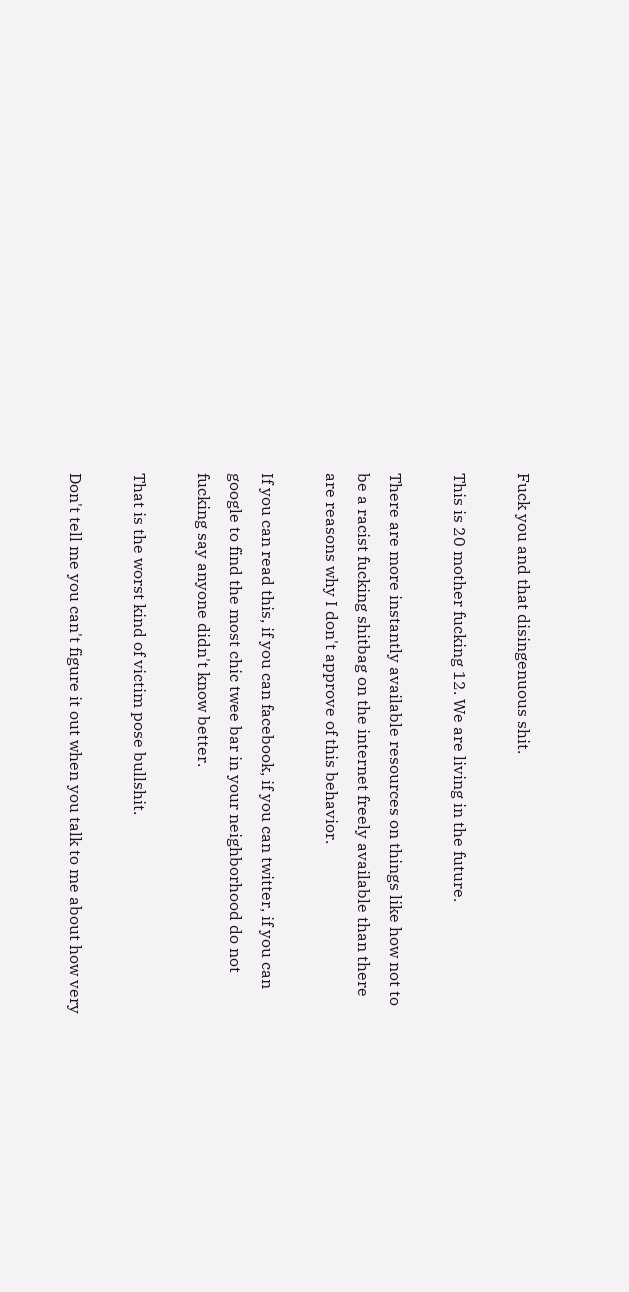Fuck you and that disingenuous shit.

This is 20 mother fucking 12. We are living in the future.

There are more instantly available resources on things like how not to be a racist fucking shitbag on the internet freely available than there are reasons why I don't approve of this behavior.

If you can read this, if you can facebook, if you can twitter, if you can google to find the most chic twee bar in your neighborhood do not fucking say anyone didn't know better.

That is the worst kind of victim pose bullshit.

Don't tell me you can't figure it out when you talk to me about how very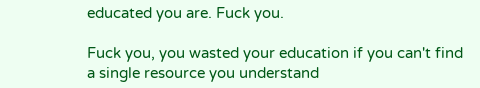educated you are. Fuck you.

Fuck you, you wasted your education if you can't find a single resource you understand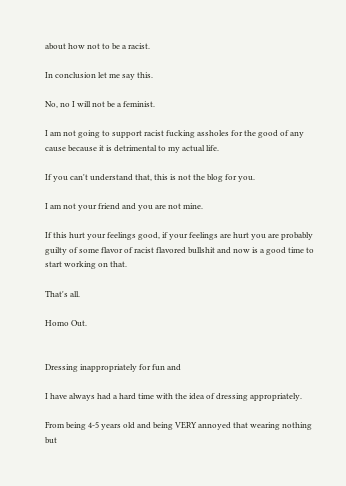about how not to be a racist.

In conclusion let me say this.

No, no I will not be a feminist.

I am not going to support racist fucking assholes for the good of any cause because it is detrimental to my actual life.

If you can't understand that, this is not the blog for you.

I am not your friend and you are not mine.

If this hurt your feelings good, if your feelings are hurt you are probably guilty of some flavor of racist flavored bullshit and now is a good time to start working on that.

That's all.

Homo Out.


Dressing inappropriately for fun and

I have always had a hard time with the idea of dressing appropriately.

From being 4-5 years old and being VERY annoyed that wearing nothing but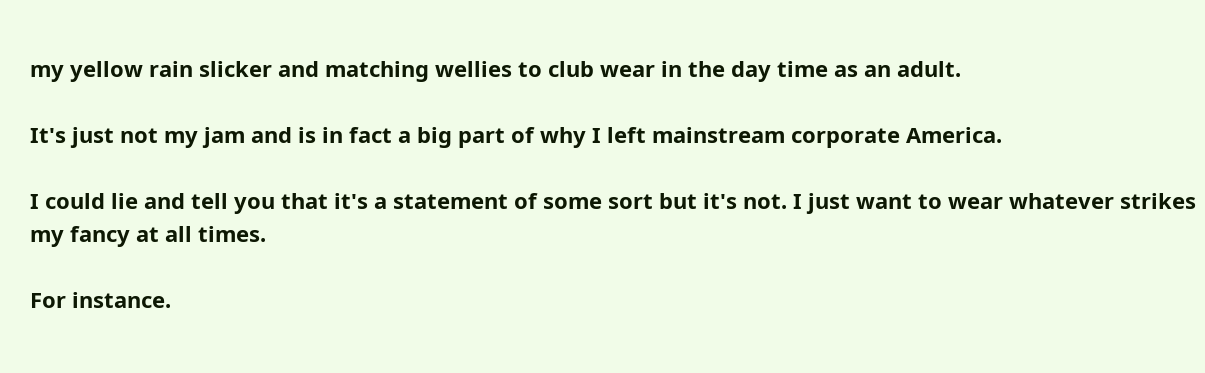my yellow rain slicker and matching wellies to club wear in the day time as an adult.

It's just not my jam and is in fact a big part of why I left mainstream corporate America.

I could lie and tell you that it's a statement of some sort but it's not. I just want to wear whatever strikes my fancy at all times.

For instance.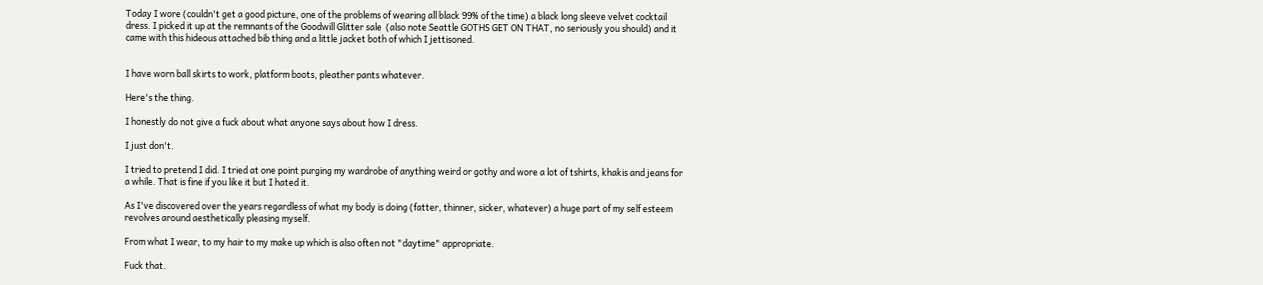Today I wore (couldn't get a good picture, one of the problems of wearing all black 99% of the time) a black long sleeve velvet cocktail dress. I picked it up at the remnants of the Goodwill Glitter sale  (also note Seattle GOTHS GET ON THAT, no seriously you should) and it came with this hideous attached bib thing and a little jacket both of which I jettisoned.


I have worn ball skirts to work, platform boots, pleather pants whatever.

Here's the thing.

I honestly do not give a fuck about what anyone says about how I dress.

I just don't.

I tried to pretend I did. I tried at one point purging my wardrobe of anything weird or gothy and wore a lot of tshirts, khakis and jeans for a while. That is fine if you like it but I hated it.

As I've discovered over the years regardless of what my body is doing (fatter, thinner, sicker, whatever) a huge part of my self esteem revolves around aesthetically pleasing myself.

From what I wear, to my hair to my make up which is also often not "daytime" appropriate.

Fuck that.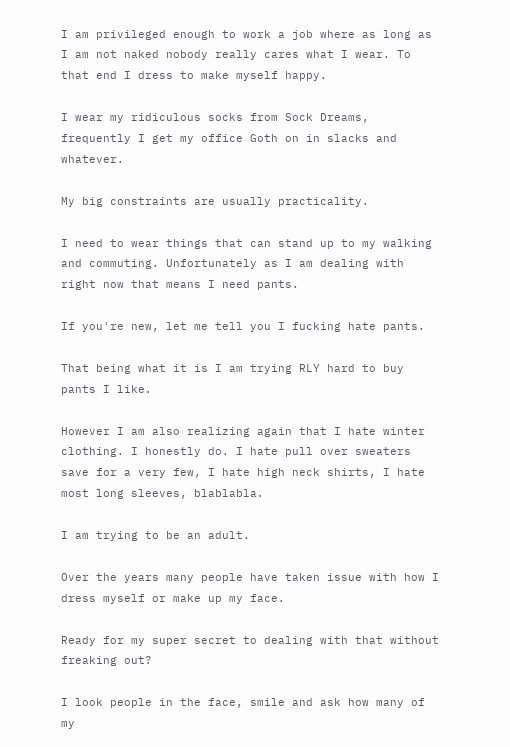I am privileged enough to work a job where as long as I am not naked nobody really cares what I wear. To that end I dress to make myself happy.

I wear my ridiculous socks from Sock Dreams, frequently I get my office Goth on in slacks and whatever.

My big constraints are usually practicality.

I need to wear things that can stand up to my walking and commuting. Unfortunately as I am dealing with right now that means I need pants.

If you're new, let me tell you I fucking hate pants.

That being what it is I am trying RLY hard to buy pants I like.

However I am also realizing again that I hate winter clothing. I honestly do. I hate pull over sweaters save for a very few, I hate high neck shirts, I hate most long sleeves, blablabla.

I am trying to be an adult.

Over the years many people have taken issue with how I dress myself or make up my face.

Ready for my super secret to dealing with that without freaking out?

I look people in the face, smile and ask how many of my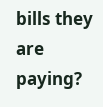bills they are paying?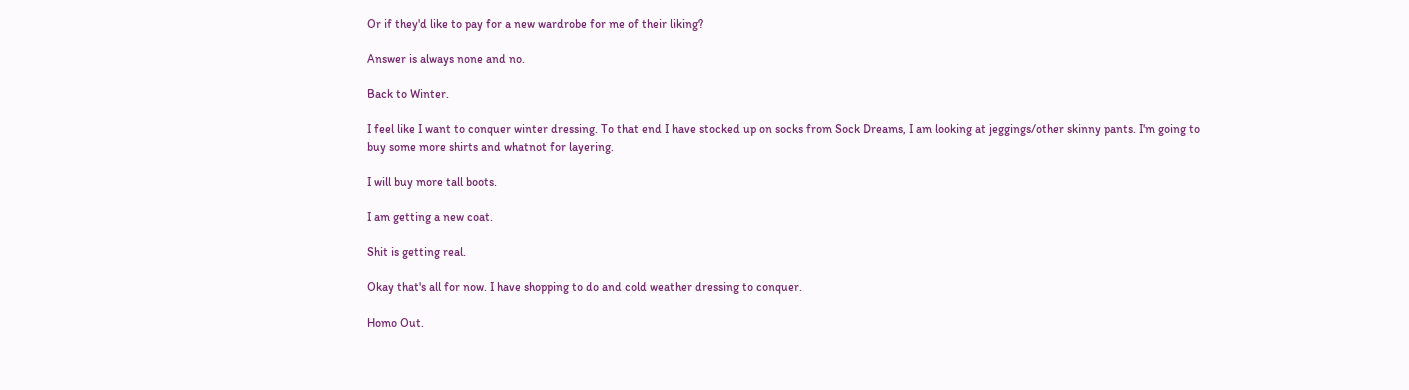Or if they'd like to pay for a new wardrobe for me of their liking?

Answer is always none and no.

Back to Winter.

I feel like I want to conquer winter dressing. To that end I have stocked up on socks from Sock Dreams, I am looking at jeggings/other skinny pants. I'm going to buy some more shirts and whatnot for layering.

I will buy more tall boots.

I am getting a new coat.

Shit is getting real.

Okay that's all for now. I have shopping to do and cold weather dressing to conquer.

Homo Out.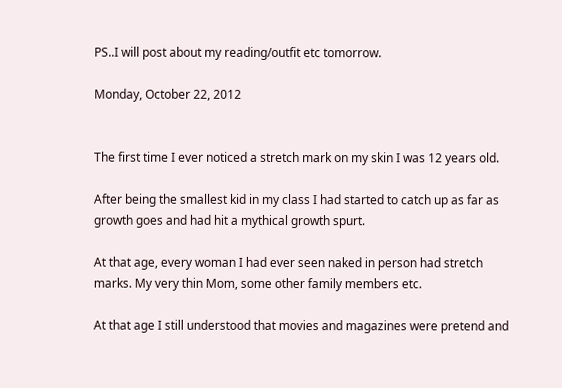PS..I will post about my reading/outfit etc tomorrow.

Monday, October 22, 2012


The first time I ever noticed a stretch mark on my skin I was 12 years old.

After being the smallest kid in my class I had started to catch up as far as growth goes and had hit a mythical growth spurt.

At that age, every woman I had ever seen naked in person had stretch marks. My very thin Mom, some other family members etc.

At that age I still understood that movies and magazines were pretend and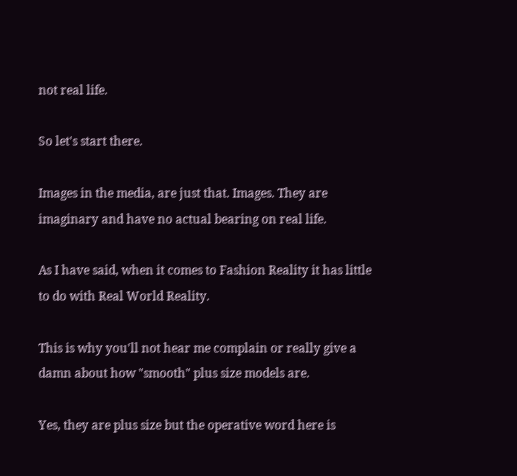not real life.

So let's start there.

Images in the media, are just that. Images. They are imaginary and have no actual bearing on real life.

As I have said, when it comes to Fashion Reality it has little to do with Real World Reality.

This is why you'll not hear me complain or really give a damn about how "smooth" plus size models are.

Yes, they are plus size but the operative word here is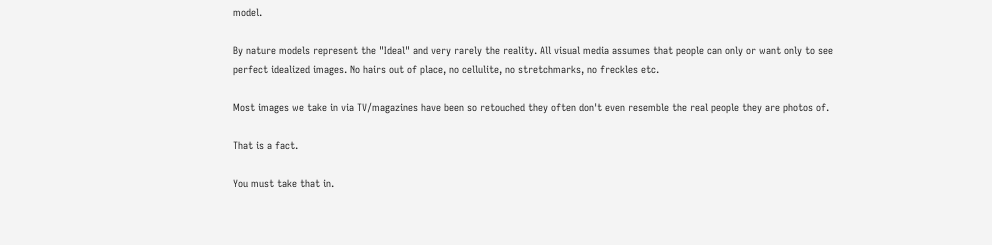model.

By nature models represent the "Ideal" and very rarely the reality. All visual media assumes that people can only or want only to see perfect idealized images. No hairs out of place, no cellulite, no stretchmarks, no freckles etc.

Most images we take in via TV/magazines have been so retouched they often don't even resemble the real people they are photos of.

That is a fact.

You must take that in.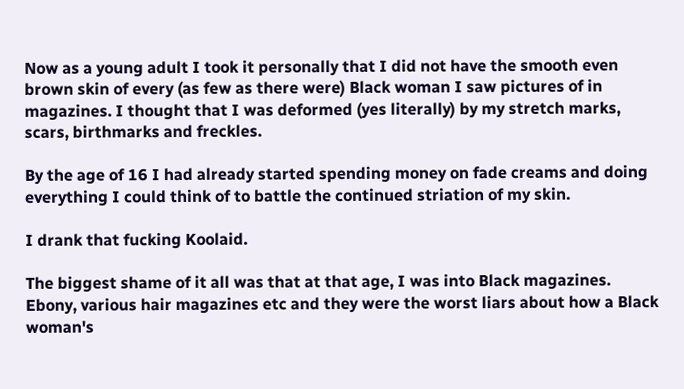Now as a young adult I took it personally that I did not have the smooth even brown skin of every (as few as there were) Black woman I saw pictures of in magazines. I thought that I was deformed (yes literally) by my stretch marks, scars, birthmarks and freckles.

By the age of 16 I had already started spending money on fade creams and doing everything I could think of to battle the continued striation of my skin.

I drank that fucking Koolaid.

The biggest shame of it all was that at that age, I was into Black magazines. Ebony, various hair magazines etc and they were the worst liars about how a Black woman's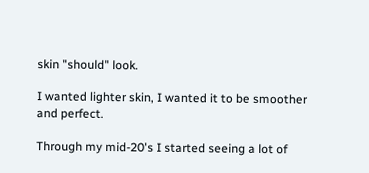skin "should" look.

I wanted lighter skin, I wanted it to be smoother and perfect.

Through my mid-20's I started seeing a lot of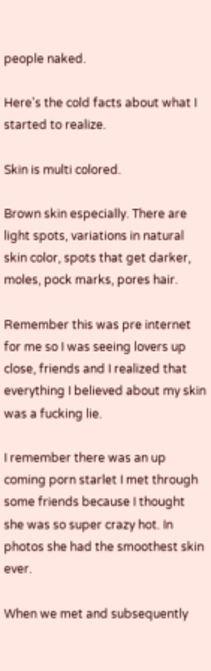people naked.

Here's the cold facts about what I started to realize.

Skin is multi colored.

Brown skin especially. There are light spots, variations in natural skin color, spots that get darker, moles, pock marks, pores hair.

Remember this was pre internet for me so I was seeing lovers up close, friends and I realized that everything I believed about my skin was a fucking lie.

I remember there was an up coming porn starlet I met through some friends because I thought she was so super crazy hot. In photos she had the smoothest skin ever.

When we met and subsequently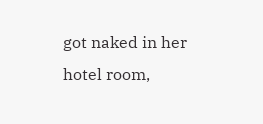got naked in her hotel room,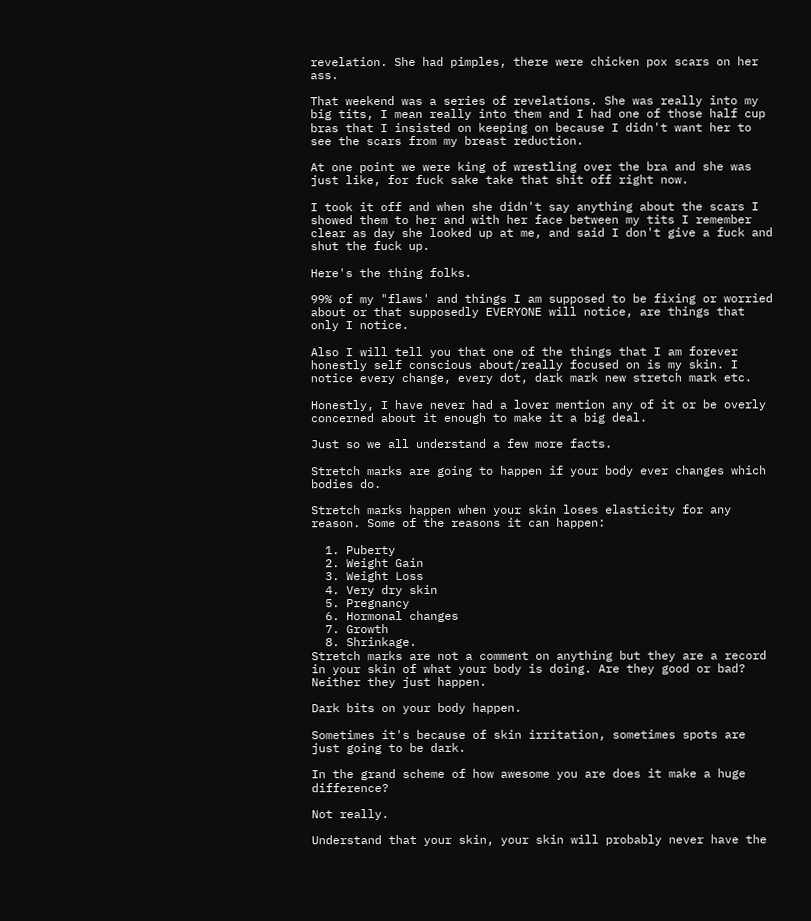revelation. She had pimples, there were chicken pox scars on her ass.

That weekend was a series of revelations. She was really into my big tits, I mean really into them and I had one of those half cup bras that I insisted on keeping on because I didn't want her to see the scars from my breast reduction.

At one point we were king of wrestling over the bra and she was just like, for fuck sake take that shit off right now.

I took it off and when she didn't say anything about the scars I showed them to her and with her face between my tits I remember clear as day she looked up at me, and said I don't give a fuck and shut the fuck up.

Here's the thing folks.

99% of my "flaws' and things I am supposed to be fixing or worried about or that supposedly EVERYONE will notice, are things that only I notice.

Also I will tell you that one of the things that I am forever honestly self conscious about/really focused on is my skin. I notice every change, every dot, dark mark new stretch mark etc.

Honestly, I have never had a lover mention any of it or be overly concerned about it enough to make it a big deal.

Just so we all understand a few more facts.

Stretch marks are going to happen if your body ever changes which bodies do.

Stretch marks happen when your skin loses elasticity for any reason. Some of the reasons it can happen:

  1. Puberty
  2. Weight Gain
  3. Weight Loss
  4. Very dry skin
  5. Pregnancy
  6. Hormonal changes
  7. Growth
  8. Shrinkage.
Stretch marks are not a comment on anything but they are a record in your skin of what your body is doing. Are they good or bad? Neither they just happen.

Dark bits on your body happen.

Sometimes it's because of skin irritation, sometimes spots are just going to be dark.

In the grand scheme of how awesome you are does it make a huge difference?

Not really.

Understand that your skin, your skin will probably never have the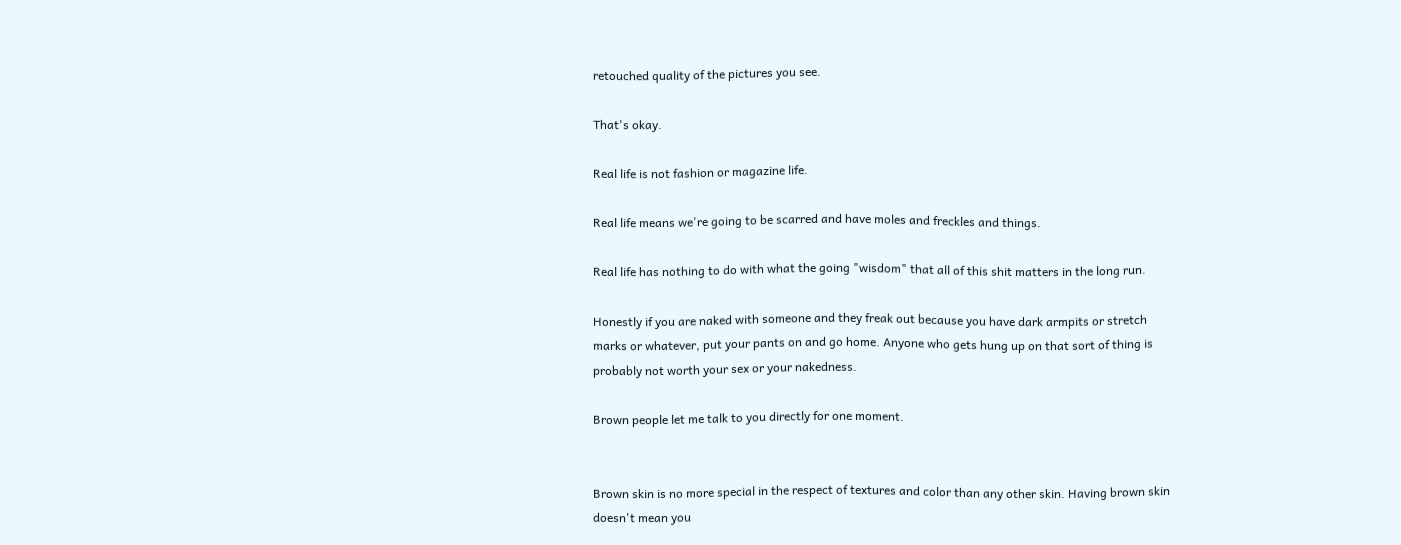retouched quality of the pictures you see.

That's okay.

Real life is not fashion or magazine life.

Real life means we're going to be scarred and have moles and freckles and things.

Real life has nothing to do with what the going "wisdom" that all of this shit matters in the long run.

Honestly if you are naked with someone and they freak out because you have dark armpits or stretch marks or whatever, put your pants on and go home. Anyone who gets hung up on that sort of thing is probably not worth your sex or your nakedness.

Brown people let me talk to you directly for one moment.


Brown skin is no more special in the respect of textures and color than any other skin. Having brown skin doesn't mean you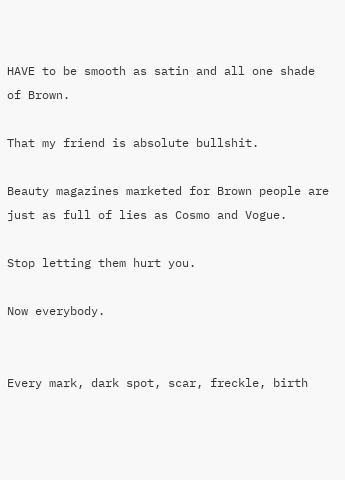HAVE to be smooth as satin and all one shade of Brown.

That my friend is absolute bullshit.

Beauty magazines marketed for Brown people are just as full of lies as Cosmo and Vogue.

Stop letting them hurt you.

Now everybody.


Every mark, dark spot, scar, freckle, birth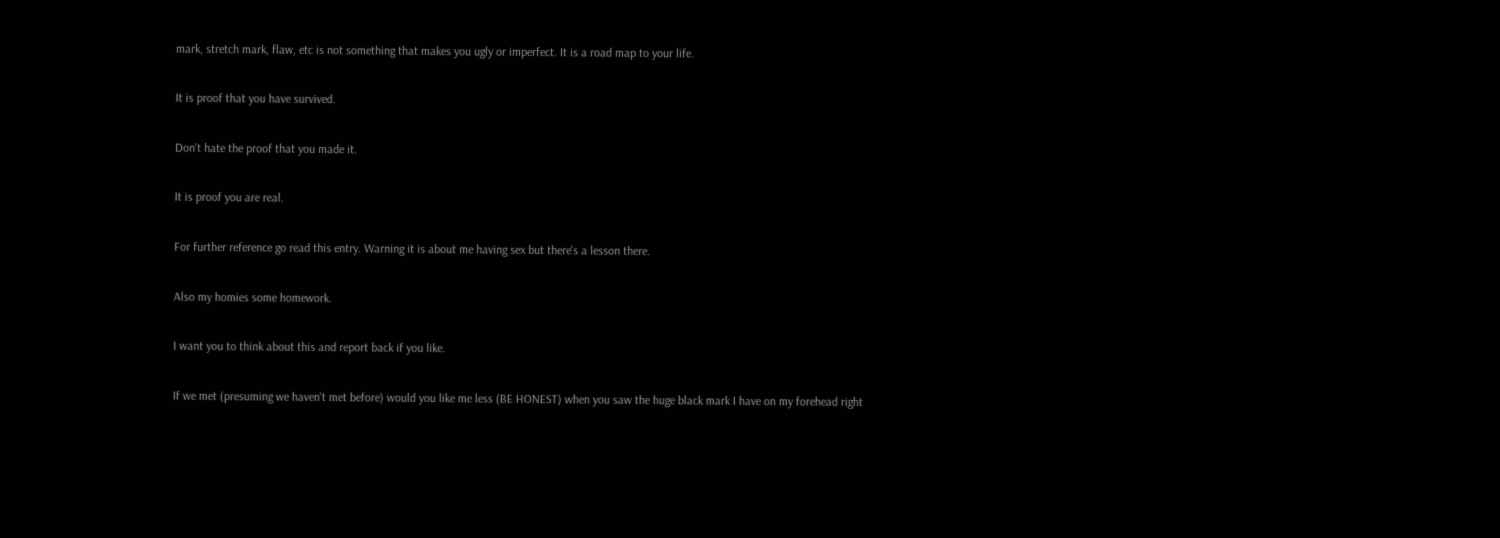mark, stretch mark, flaw, etc is not something that makes you ugly or imperfect. It is a road map to your life.

It is proof that you have survived.

Don't hate the proof that you made it.

It is proof you are real.

For further reference go read this entry. Warning it is about me having sex but there's a lesson there.

Also my homies some homework.

I want you to think about this and report back if you like.

If we met (presuming we haven't met before) would you like me less (BE HONEST) when you saw the huge black mark I have on my forehead right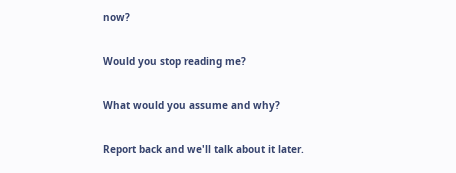now?

Would you stop reading me?

What would you assume and why?

Report back and we'll talk about it later.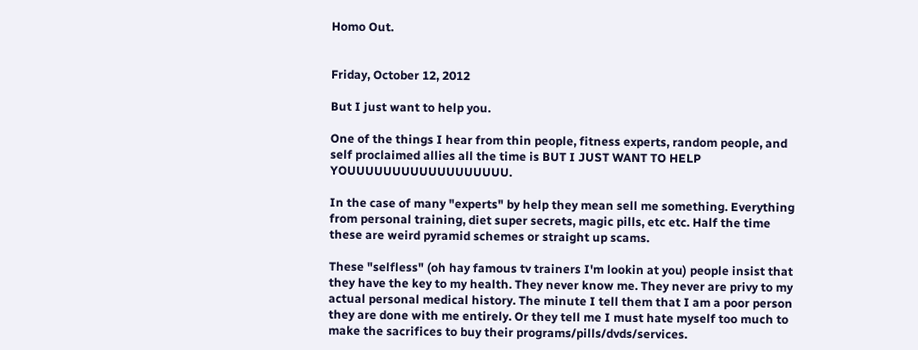Homo Out.


Friday, October 12, 2012

But I just want to help you.

One of the things I hear from thin people, fitness experts, random people, and self proclaimed allies all the time is BUT I JUST WANT TO HELP YOUUUUUUUUUUUUUUUUUU.

In the case of many "experts" by help they mean sell me something. Everything from personal training, diet super secrets, magic pills, etc etc. Half the time these are weird pyramid schemes or straight up scams.

These "selfless" (oh hay famous tv trainers I'm lookin at you) people insist that they have the key to my health. They never know me. They never are privy to my actual personal medical history. The minute I tell them that I am a poor person they are done with me entirely. Or they tell me I must hate myself too much to make the sacrifices to buy their programs/pills/dvds/services.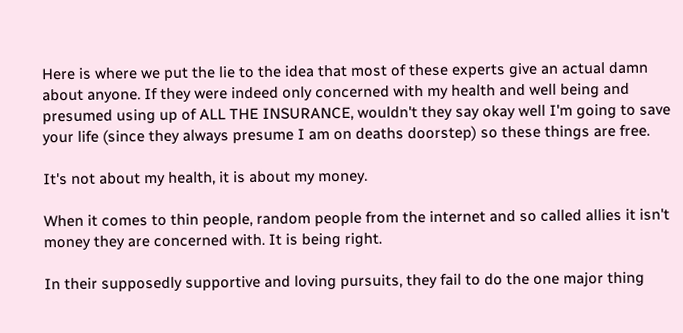Here is where we put the lie to the idea that most of these experts give an actual damn about anyone. If they were indeed only concerned with my health and well being and presumed using up of ALL THE INSURANCE, wouldn't they say okay well I'm going to save your life (since they always presume I am on deaths doorstep) so these things are free.

It's not about my health, it is about my money.

When it comes to thin people, random people from the internet and so called allies it isn't money they are concerned with. It is being right.

In their supposedly supportive and loving pursuits, they fail to do the one major thing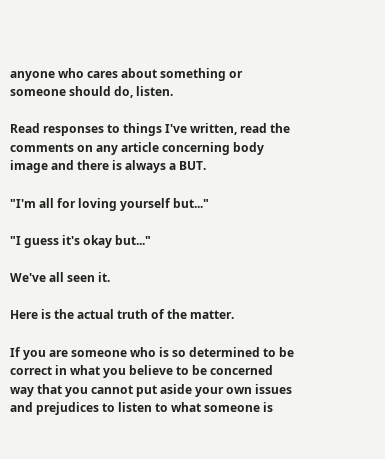anyone who cares about something or someone should do, listen.

Read responses to things I've written, read the comments on any article concerning body image and there is always a BUT.

"I'm all for loving yourself but..."

"I guess it's okay but..."

We've all seen it.

Here is the actual truth of the matter.

If you are someone who is so determined to be correct in what you believe to be concerned way that you cannot put aside your own issues and prejudices to listen to what someone is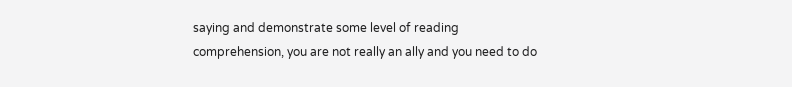saying and demonstrate some level of reading comprehension, you are not really an ally and you need to do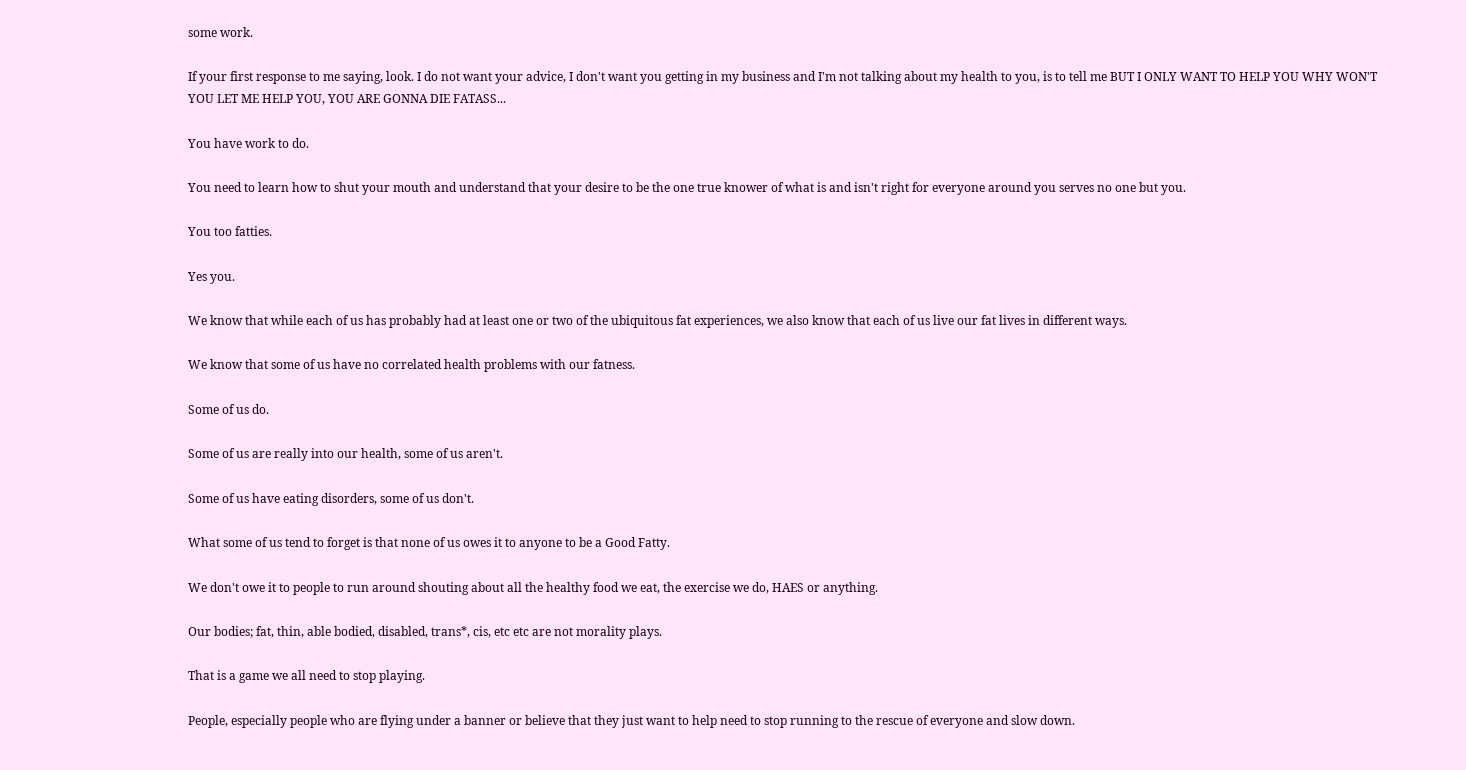some work.

If your first response to me saying, look. I do not want your advice, I don't want you getting in my business and I'm not talking about my health to you, is to tell me BUT I ONLY WANT TO HELP YOU WHY WON'T YOU LET ME HELP YOU, YOU ARE GONNA DIE FATASS...

You have work to do.

You need to learn how to shut your mouth and understand that your desire to be the one true knower of what is and isn't right for everyone around you serves no one but you.

You too fatties.

Yes you.

We know that while each of us has probably had at least one or two of the ubiquitous fat experiences, we also know that each of us live our fat lives in different ways.

We know that some of us have no correlated health problems with our fatness.

Some of us do.

Some of us are really into our health, some of us aren't.

Some of us have eating disorders, some of us don't.

What some of us tend to forget is that none of us owes it to anyone to be a Good Fatty.

We don't owe it to people to run around shouting about all the healthy food we eat, the exercise we do, HAES or anything.

Our bodies; fat, thin, able bodied, disabled, trans*, cis, etc etc are not morality plays.

That is a game we all need to stop playing.

People, especially people who are flying under a banner or believe that they just want to help need to stop running to the rescue of everyone and slow down.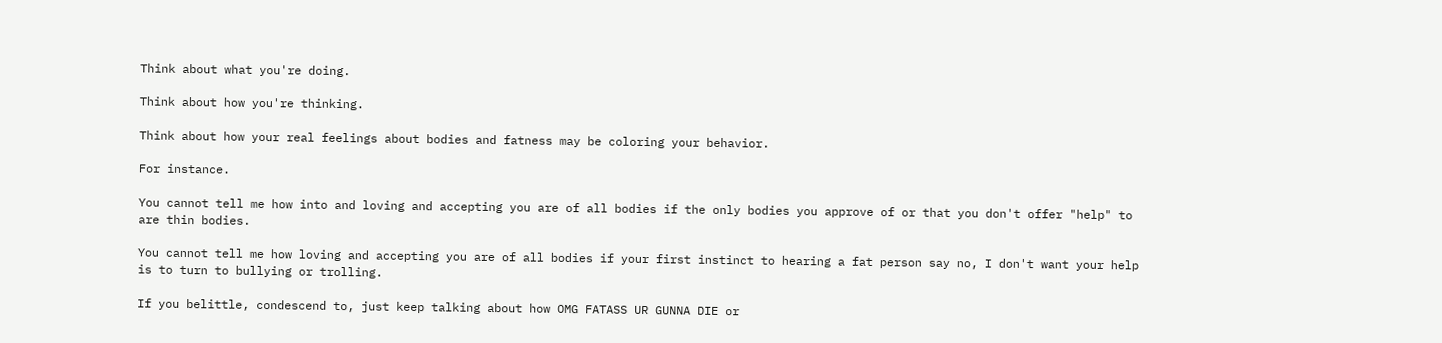Think about what you're doing.

Think about how you're thinking.

Think about how your real feelings about bodies and fatness may be coloring your behavior.

For instance.

You cannot tell me how into and loving and accepting you are of all bodies if the only bodies you approve of or that you don't offer "help" to are thin bodies.

You cannot tell me how loving and accepting you are of all bodies if your first instinct to hearing a fat person say no, I don't want your help is to turn to bullying or trolling.

If you belittle, condescend to, just keep talking about how OMG FATASS UR GUNNA DIE or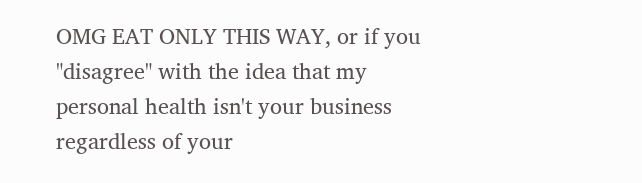OMG EAT ONLY THIS WAY, or if you "disagree" with the idea that my personal health isn't your business regardless of your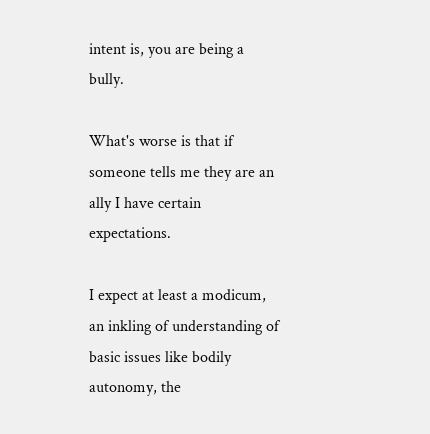intent is, you are being a bully.

What's worse is that if someone tells me they are an ally I have certain expectations.

I expect at least a modicum, an inkling of understanding of basic issues like bodily autonomy, the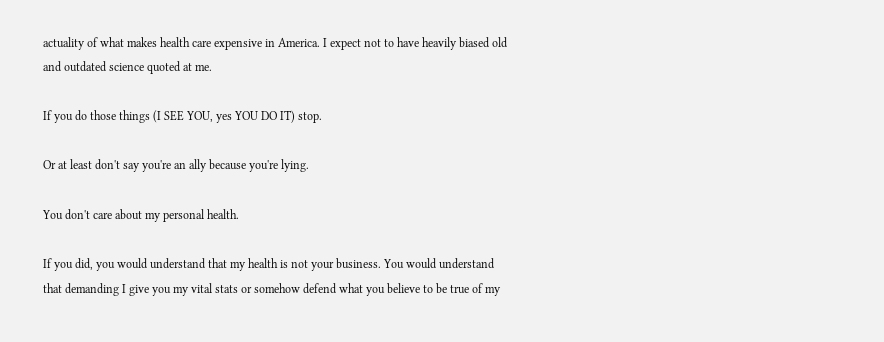actuality of what makes health care expensive in America. I expect not to have heavily biased old and outdated science quoted at me.

If you do those things (I SEE YOU, yes YOU DO IT) stop.

Or at least don't say you're an ally because you're lying.

You don't care about my personal health.

If you did, you would understand that my health is not your business. You would understand that demanding I give you my vital stats or somehow defend what you believe to be true of my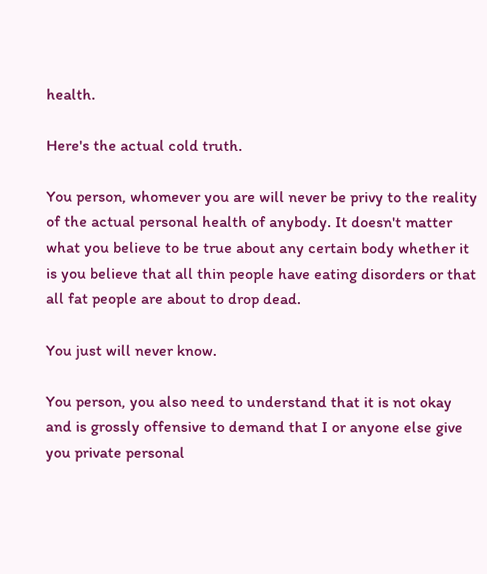health.

Here's the actual cold truth.

You person, whomever you are will never be privy to the reality of the actual personal health of anybody. It doesn't matter what you believe to be true about any certain body whether it is you believe that all thin people have eating disorders or that all fat people are about to drop dead.

You just will never know.

You person, you also need to understand that it is not okay and is grossly offensive to demand that I or anyone else give you private personal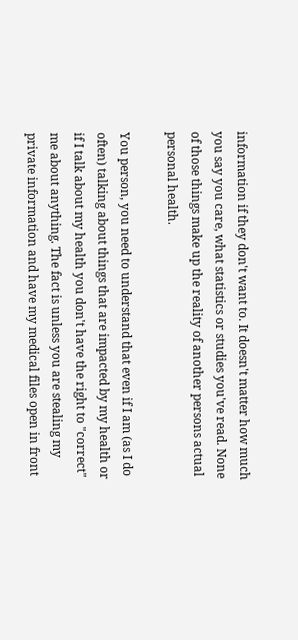information if they don't want to. It doesn't matter how much you say you care, what statistics or studies you've read. None of those things make up the reality of another persons actual personal health.

You person, you need to understand that even if I am (as I do often) talking about things that are impacted by my health or if I talk about my health you don't have the right to "correct" me about anything. The fact is unless you are stealing my private information and have my medical files open in front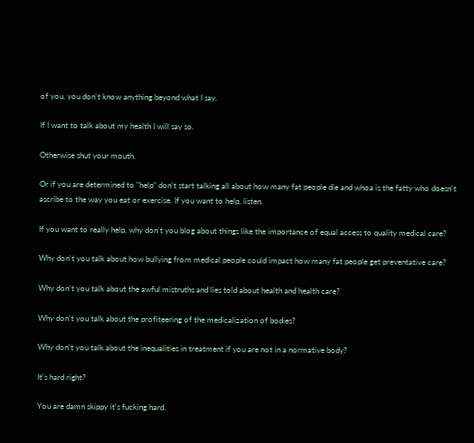of you, you don't know anything beyond what I say.

If I want to talk about my health I will say so.

Otherwise shut your mouth.

Or if you are determined to "help" don't start talking all about how many fat people die and whoa is the fatty who doesn't ascribe to the way you eat or exercise. If you want to help, listen.

If you want to really help, why don't you blog about things like the importance of equal access to quality medical care?

Why don't you talk about how bullying from medical people could impact how many fat people get preventative care?

Why don't you talk about the awful mistruths and lies told about health and health care?

Why don't you talk about the profiteering of the medicalization of bodies?

Why don't you talk about the inequalities in treatment if you are not in a normative body?

It's hard right?

You are damn skippy it's fucking hard.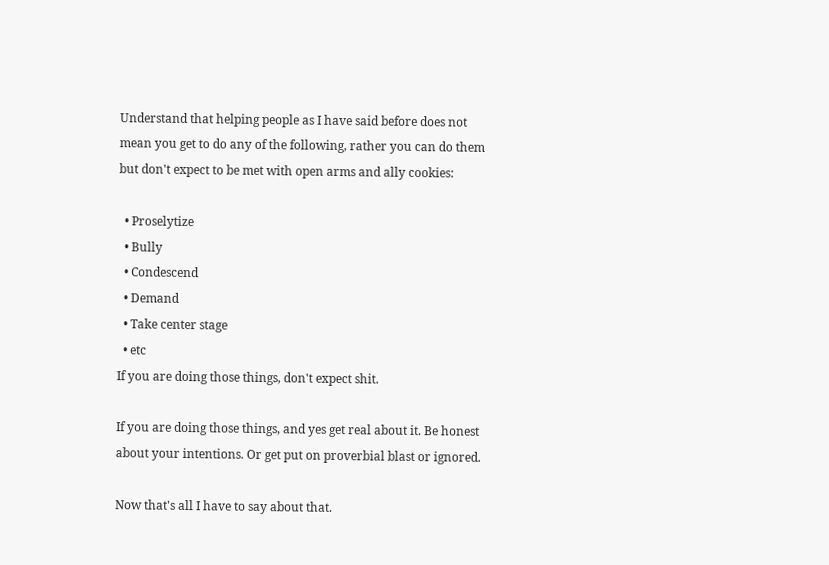Understand that helping people as I have said before does not mean you get to do any of the following, rather you can do them but don't expect to be met with open arms and ally cookies:

  • Proselytize
  • Bully
  • Condescend
  • Demand
  • Take center stage
  • etc
If you are doing those things, don't expect shit.

If you are doing those things, and yes get real about it. Be honest about your intentions. Or get put on proverbial blast or ignored.

Now that's all I have to say about that.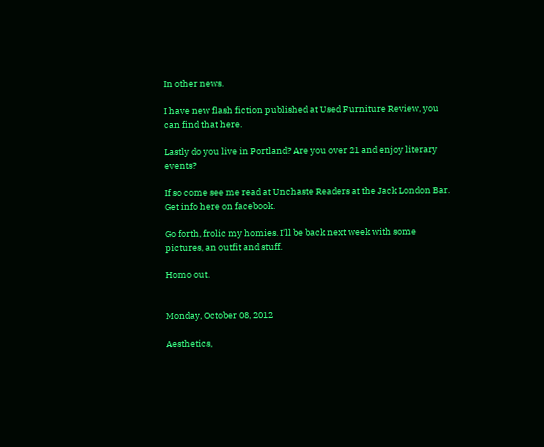In other news.

I have new flash fiction published at Used Furniture Review, you can find that here.

Lastly do you live in Portland? Are you over 21 and enjoy literary events?

If so come see me read at Unchaste Readers at the Jack London Bar. Get info here on facebook.

Go forth, frolic my homies. I'll be back next week with some pictures, an outfit and stuff.

Homo out.


Monday, October 08, 2012

Aesthetics,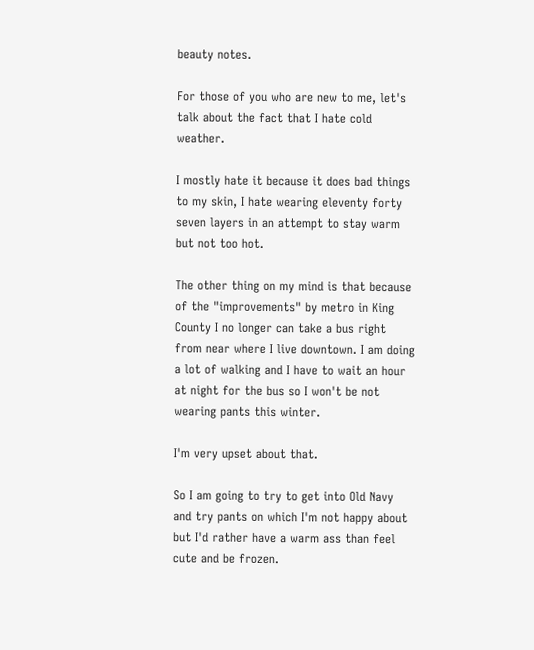beauty notes.

For those of you who are new to me, let's talk about the fact that I hate cold weather.

I mostly hate it because it does bad things to my skin, I hate wearing eleventy forty seven layers in an attempt to stay warm but not too hot.

The other thing on my mind is that because of the "improvements" by metro in King County I no longer can take a bus right from near where I live downtown. I am doing a lot of walking and I have to wait an hour at night for the bus so I won't be not wearing pants this winter.

I'm very upset about that.

So I am going to try to get into Old Navy and try pants on which I'm not happy about but I'd rather have a warm ass than feel cute and be frozen.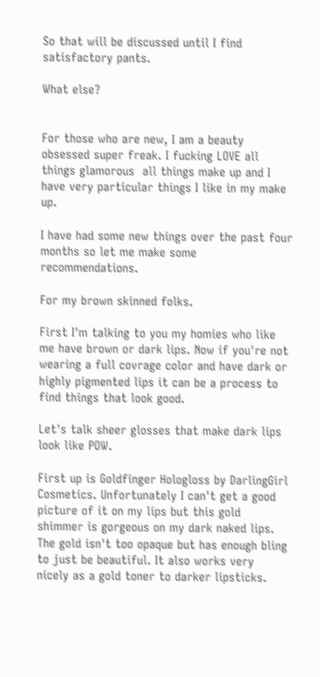So that will be discussed until I find satisfactory pants.

What else?


For those who are new, I am a beauty obsessed super freak. I fucking LOVE all things glamorous  all things make up and I have very particular things I like in my make up.

I have had some new things over the past four months so let me make some recommendations.

For my brown skinned folks.

First I'm talking to you my homies who like me have brown or dark lips. Now if you're not wearing a full covrage color and have dark or highly pigmented lips it can be a process to find things that look good.

Let's talk sheer glosses that make dark lips look like POW.

First up is Goldfinger Hologloss by DarlingGirl Cosmetics. Unfortunately I can't get a good picture of it on my lips but this gold shimmer is gorgeous on my dark naked lips. The gold isn't too opaque but has enough bling to just be beautiful. It also works very nicely as a gold toner to darker lipsticks.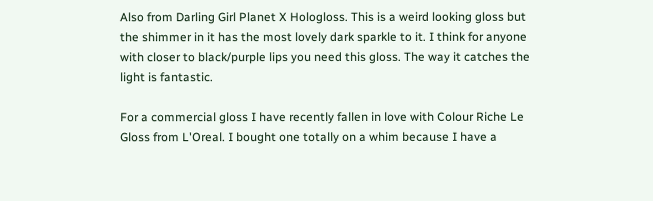Also from Darling Girl Planet X Hologloss. This is a weird looking gloss but the shimmer in it has the most lovely dark sparkle to it. I think for anyone with closer to black/purple lips you need this gloss. The way it catches the light is fantastic.

For a commercial gloss I have recently fallen in love with Colour Riche Le Gloss from L'Oreal. I bought one totally on a whim because I have a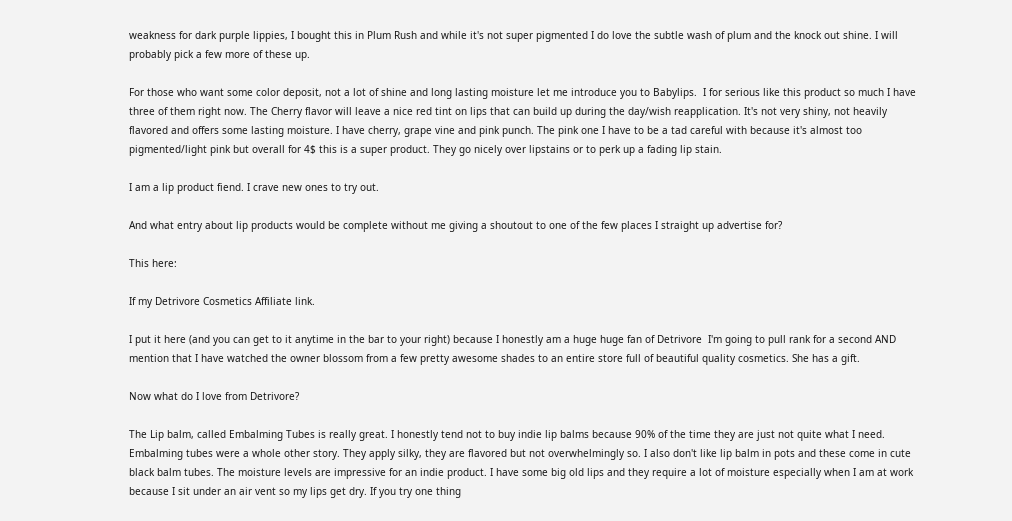weakness for dark purple lippies, I bought this in Plum Rush and while it's not super pigmented I do love the subtle wash of plum and the knock out shine. I will probably pick a few more of these up.

For those who want some color deposit, not a lot of shine and long lasting moisture let me introduce you to Babylips.  I for serious like this product so much I have three of them right now. The Cherry flavor will leave a nice red tint on lips that can build up during the day/wish reapplication. It's not very shiny, not heavily flavored and offers some lasting moisture. I have cherry, grape vine and pink punch. The pink one I have to be a tad careful with because it's almost too pigmented/light pink but overall for 4$ this is a super product. They go nicely over lipstains or to perk up a fading lip stain.

I am a lip product fiend. I crave new ones to try out.

And what entry about lip products would be complete without me giving a shoutout to one of the few places I straight up advertise for?

This here:

If my Detrivore Cosmetics Affiliate link.

I put it here (and you can get to it anytime in the bar to your right) because I honestly am a huge huge fan of Detrivore  I'm going to pull rank for a second AND mention that I have watched the owner blossom from a few pretty awesome shades to an entire store full of beautiful quality cosmetics. She has a gift.

Now what do I love from Detrivore?

The Lip balm, called Embalming Tubes is really great. I honestly tend not to buy indie lip balms because 90% of the time they are just not quite what I need. Embalming tubes were a whole other story. They apply silky, they are flavored but not overwhelmingly so. I also don't like lip balm in pots and these come in cute black balm tubes. The moisture levels are impressive for an indie product. I have some big old lips and they require a lot of moisture especially when I am at work because I sit under an air vent so my lips get dry. If you try one thing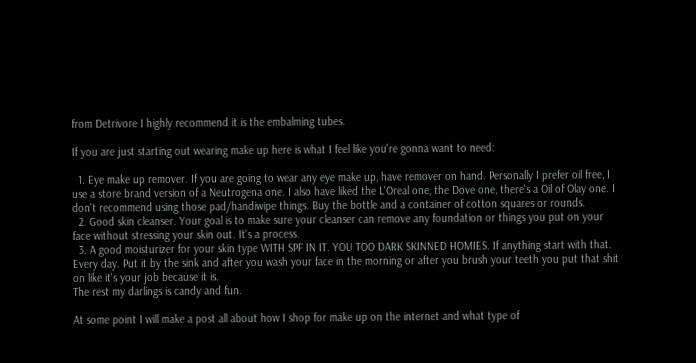from Detrivore I highly recommend it is the embalming tubes.

If you are just starting out wearing make up here is what I feel like you're gonna want to need:

  1. Eye make up remover. If you are going to wear any eye make up, have remover on hand. Personally I prefer oil free, I use a store brand version of a Neutrogena one. I also have liked the L'Oreal one, the Dove one, there's a Oil of Olay one. I don't recommend using those pad/handiwipe things. Buy the bottle and a container of cotton squares or rounds.
  2. Good skin cleanser. Your goal is to make sure your cleanser can remove any foundation or things you put on your face without stressing your skin out. It's a process.
  3. A good moisturizer for your skin type WITH SPF IN IT. YOU TOO DARK SKINNED HOMIES. If anything start with that. Every day. Put it by the sink and after you wash your face in the morning or after you brush your teeth you put that shit on like it's your job because it is.
The rest my darlings is candy and fun.

At some point I will make a post all about how I shop for make up on the internet and what type of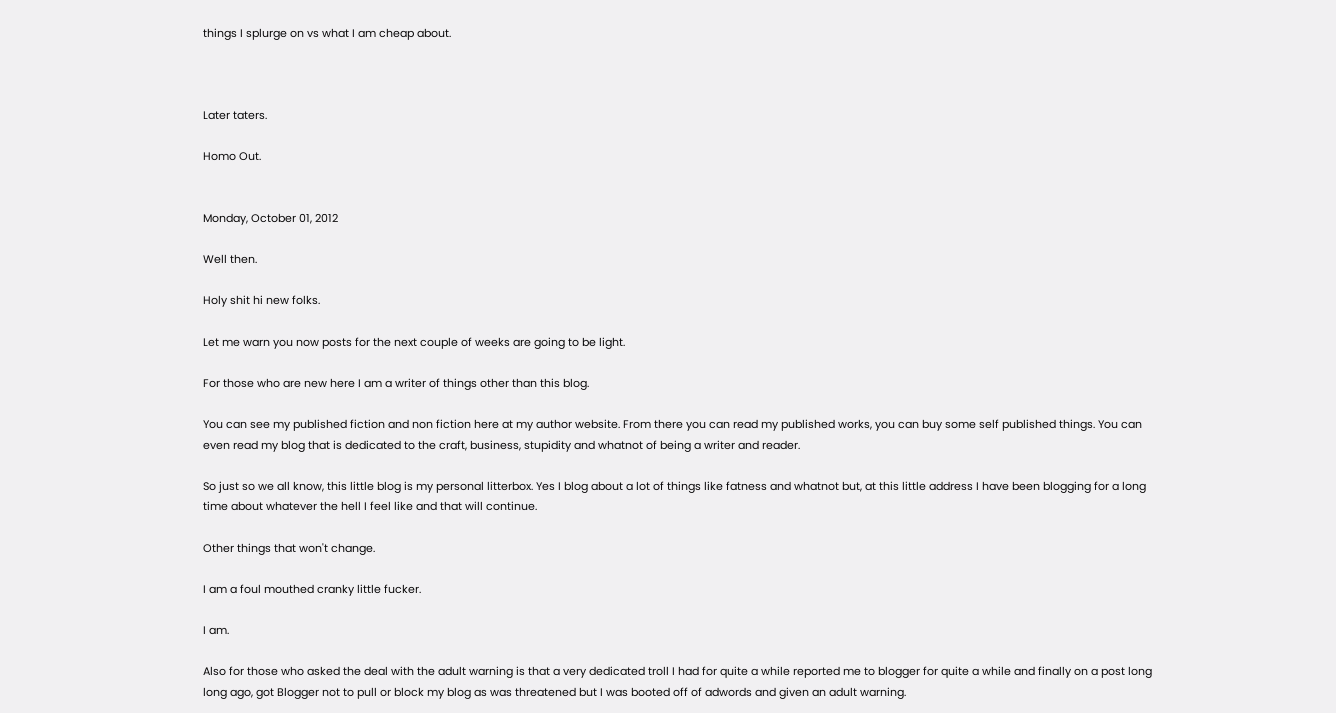things I splurge on vs what I am cheap about.



Later taters.

Homo Out.


Monday, October 01, 2012

Well then.

Holy shit hi new folks.

Let me warn you now posts for the next couple of weeks are going to be light.

For those who are new here I am a writer of things other than this blog.

You can see my published fiction and non fiction here at my author website. From there you can read my published works, you can buy some self published things. You can even read my blog that is dedicated to the craft, business, stupidity and whatnot of being a writer and reader.

So just so we all know, this little blog is my personal litterbox. Yes I blog about a lot of things like fatness and whatnot but, at this little address I have been blogging for a long time about whatever the hell I feel like and that will continue.

Other things that won't change.

I am a foul mouthed cranky little fucker.

I am.

Also for those who asked the deal with the adult warning is that a very dedicated troll I had for quite a while reported me to blogger for quite a while and finally on a post long long ago, got Blogger not to pull or block my blog as was threatened but I was booted off of adwords and given an adult warning.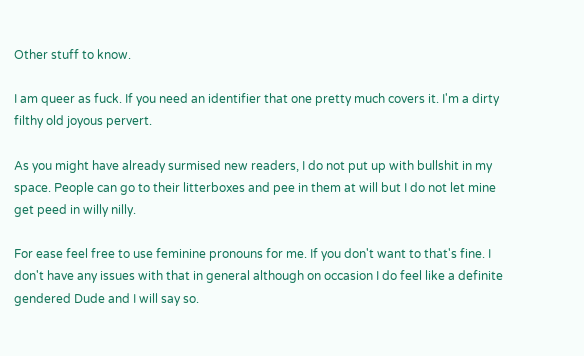Other stuff to know.

I am queer as fuck. If you need an identifier that one pretty much covers it. I'm a dirty filthy old joyous pervert.

As you might have already surmised new readers, I do not put up with bullshit in my space. People can go to their litterboxes and pee in them at will but I do not let mine get peed in willy nilly.

For ease feel free to use feminine pronouns for me. If you don't want to that's fine. I don't have any issues with that in general although on occasion I do feel like a definite gendered Dude and I will say so.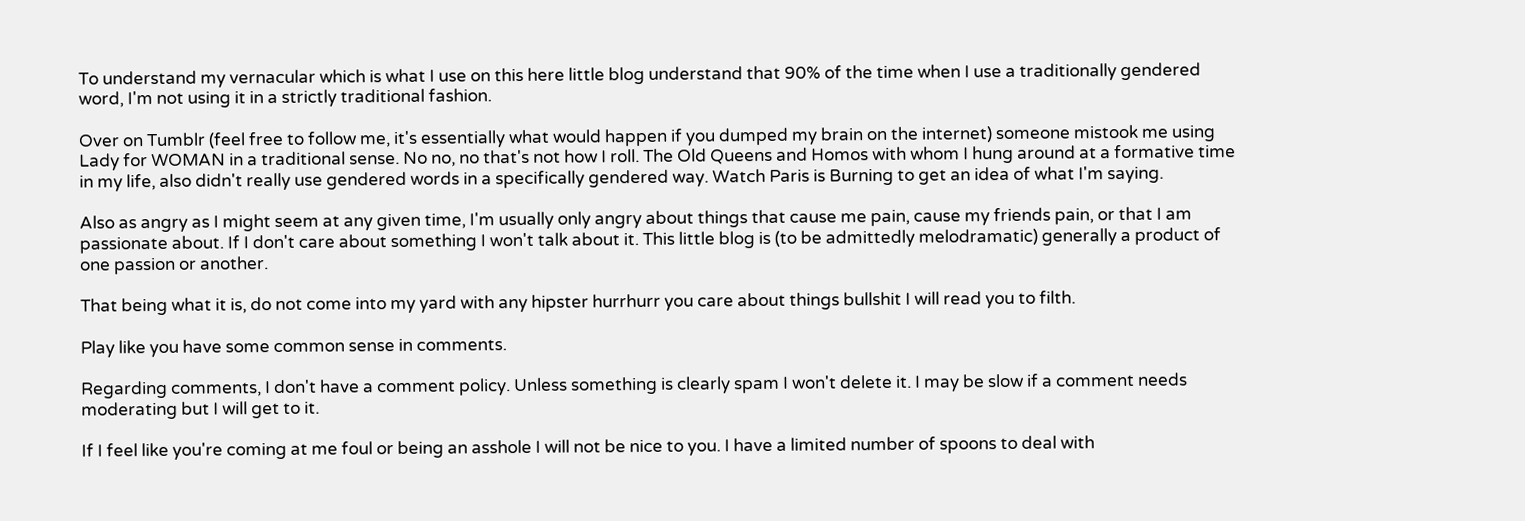To understand my vernacular which is what I use on this here little blog understand that 90% of the time when I use a traditionally gendered word, I'm not using it in a strictly traditional fashion.

Over on Tumblr (feel free to follow me, it's essentially what would happen if you dumped my brain on the internet) someone mistook me using Lady for WOMAN in a traditional sense. No no, no that's not how I roll. The Old Queens and Homos with whom I hung around at a formative time in my life, also didn't really use gendered words in a specifically gendered way. Watch Paris is Burning to get an idea of what I'm saying.

Also as angry as I might seem at any given time, I'm usually only angry about things that cause me pain, cause my friends pain, or that I am passionate about. If I don't care about something I won't talk about it. This little blog is (to be admittedly melodramatic) generally a product of one passion or another.

That being what it is, do not come into my yard with any hipster hurrhurr you care about things bullshit I will read you to filth.

Play like you have some common sense in comments.

Regarding comments, I don't have a comment policy. Unless something is clearly spam I won't delete it. I may be slow if a comment needs moderating but I will get to it.

If I feel like you're coming at me foul or being an asshole I will not be nice to you. I have a limited number of spoons to deal with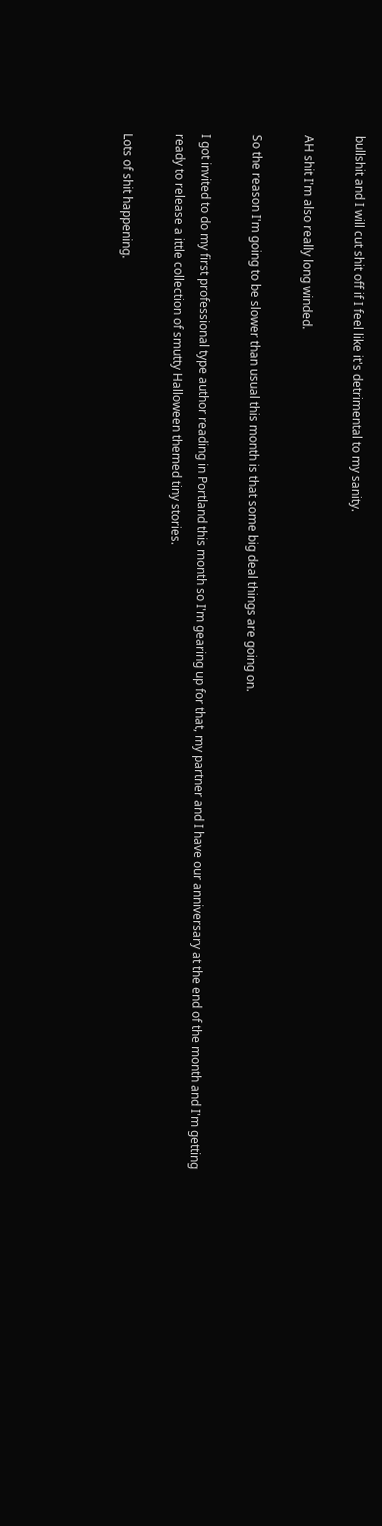bullshit and I will cut shit off if I feel like it's detrimental to my sanity.

AH shit I'm also really long winded.

So the reason I'm going to be slower than usual this month is that some big deal things are going on.

I got invited to do my first professional type author reading in Portland this month so I'm gearing up for that, my partner and I have our anniversary at the end of the month and I'm getting ready to release a ittle collection of smutty Halloween themed tiny stories.

Lots of shit happening.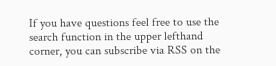If you have questions feel free to use the search function in the upper lefthand corner, you can subscribe via RSS on the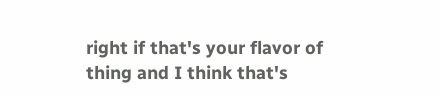right if that's your flavor of thing and I think that's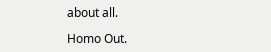about all.

Homo Out.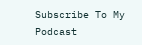Subscribe To My Podcast